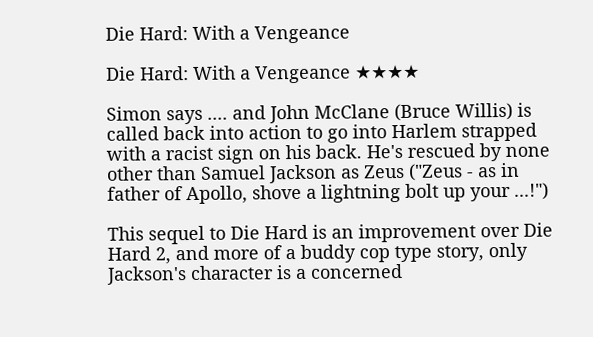Die Hard: With a Vengeance

Die Hard: With a Vengeance ★★★★

Simon says .... and John McClane (Bruce Willis) is called back into action to go into Harlem strapped with a racist sign on his back. He's rescued by none other than Samuel Jackson as Zeus ("Zeus - as in father of Apollo, shove a lightning bolt up your ...!")

This sequel to Die Hard is an improvement over Die Hard 2, and more of a buddy cop type story, only Jackson's character is a concerned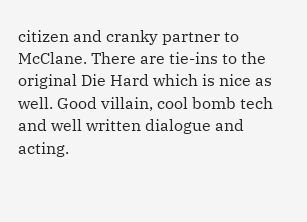citizen and cranky partner to McClane. There are tie-ins to the original Die Hard which is nice as well. Good villain, cool bomb tech and well written dialogue and acting.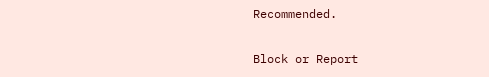Recommended.

Block or Report